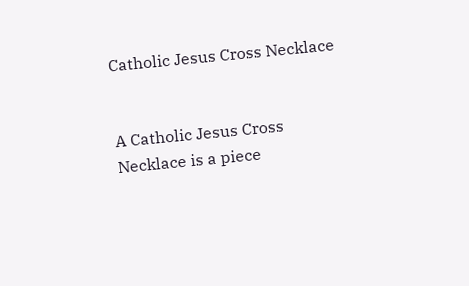Catholic Jesus Cross Necklace


A Catholic Jesus Cross Necklace is a piece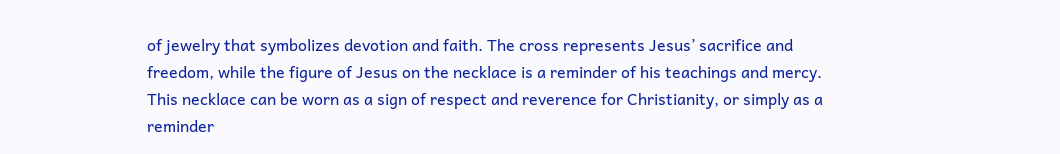of jewelry that symbolizes devotion and faith. The cross represents Jesus’ sacrifice and freedom, while the figure of Jesus on the necklace is a reminder of his teachings and mercy. This necklace can be worn as a sign of respect and reverence for Christianity, or simply as a reminder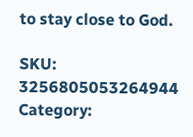to stay close to God.

SKU: 3256805053264944 Category: